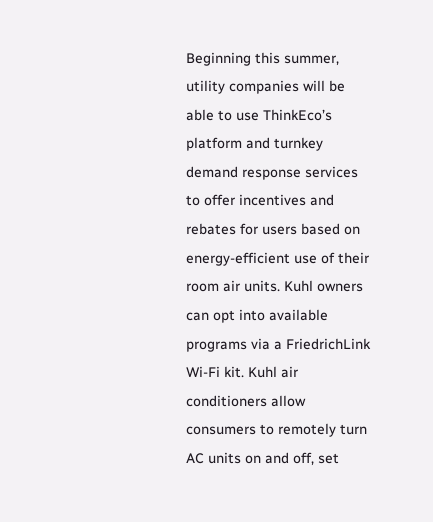Beginning this summer, utility companies will be able to use ThinkEco’s platform and turnkey demand response services to offer incentives and rebates for users based on energy-efficient use of their room air units. Kuhl owners can opt into available programs via a FriedrichLink Wi-Fi kit. Kuhl air conditioners allow consumers to remotely turn AC units on and off, set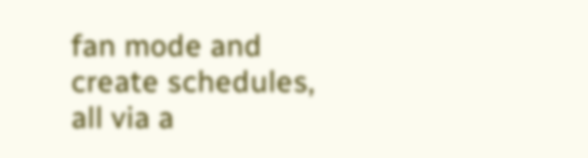fan mode and create schedules, all via a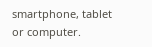smartphone, tablet or computer.